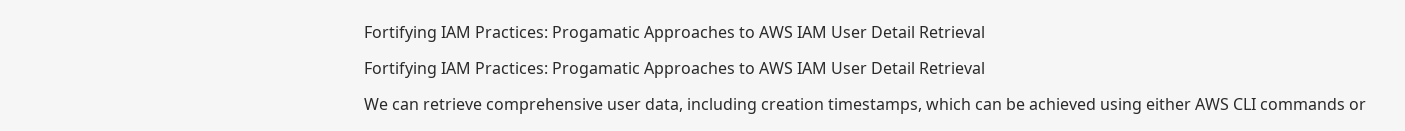Fortifying IAM Practices: Progamatic Approaches to AWS IAM User Detail Retrieval

Fortifying IAM Practices: Progamatic Approaches to AWS IAM User Detail Retrieval

We can retrieve comprehensive user data, including creation timestamps, which can be achieved using either AWS CLI commands or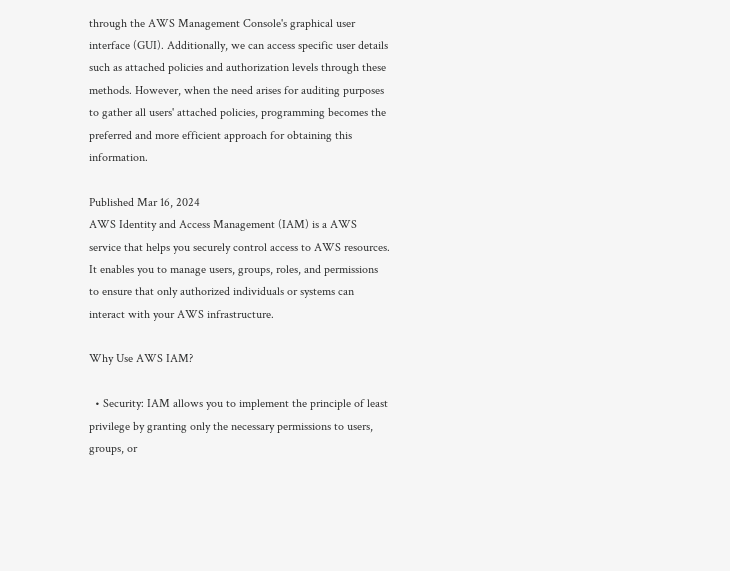through the AWS Management Console's graphical user interface (GUI). Additionally, we can access specific user details such as attached policies and authorization levels through these methods. However, when the need arises for auditing purposes to gather all users' attached policies, programming becomes the preferred and more efficient approach for obtaining this information.

Published Mar 16, 2024
AWS Identity and Access Management (IAM) is a AWS service that helps you securely control access to AWS resources. It enables you to manage users, groups, roles, and permissions to ensure that only authorized individuals or systems can interact with your AWS infrastructure.

Why Use AWS IAM?

  • Security: IAM allows you to implement the principle of least privilege by granting only the necessary permissions to users, groups, or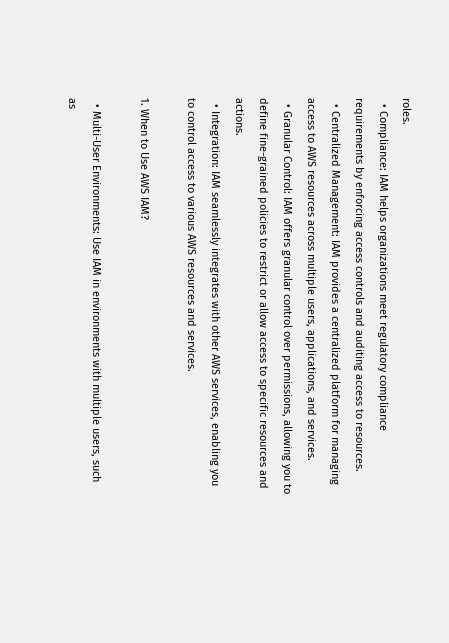roles.
  • Compliance: IAM helps organizations meet regulatory compliance requirements by enforcing access controls and auditing access to resources.
  • Centralized Management: IAM provides a centralized platform for managing access to AWS resources across multiple users, applications, and services.
  • Granular Control: IAM offers granular control over permissions, allowing you to define fine-grained policies to restrict or allow access to specific resources and actions.
  • Integration: IAM seamlessly integrates with other AWS services, enabling you to control access to various AWS resources and services.

1. When to Use AWS IAM?

  • Multi-User Environments: Use IAM in environments with multiple users, such as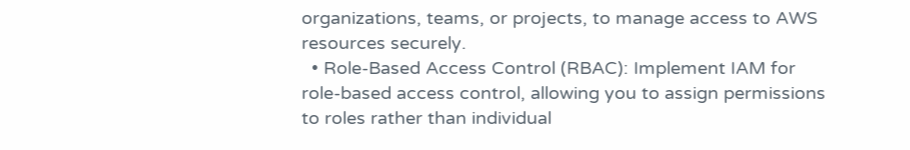organizations, teams, or projects, to manage access to AWS resources securely.
  • Role-Based Access Control (RBAC): Implement IAM for role-based access control, allowing you to assign permissions to roles rather than individual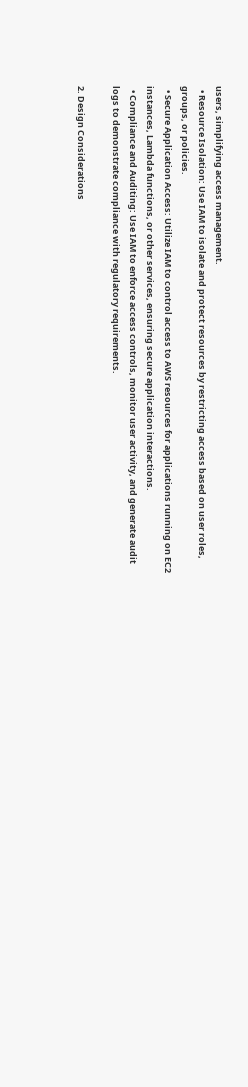users, simplifying access management.
  • Resource Isolation: Use IAM to isolate and protect resources by restricting access based on user roles, groups, or policies.
  • Secure Application Access: Utilize IAM to control access to AWS resources for applications running on EC2 instances, Lambda functions, or other services, ensuring secure application interactions.
  • Compliance and Auditing: Use IAM to enforce access controls, monitor user activity, and generate audit logs to demonstrate compliance with regulatory requirements.

2. Design Considerations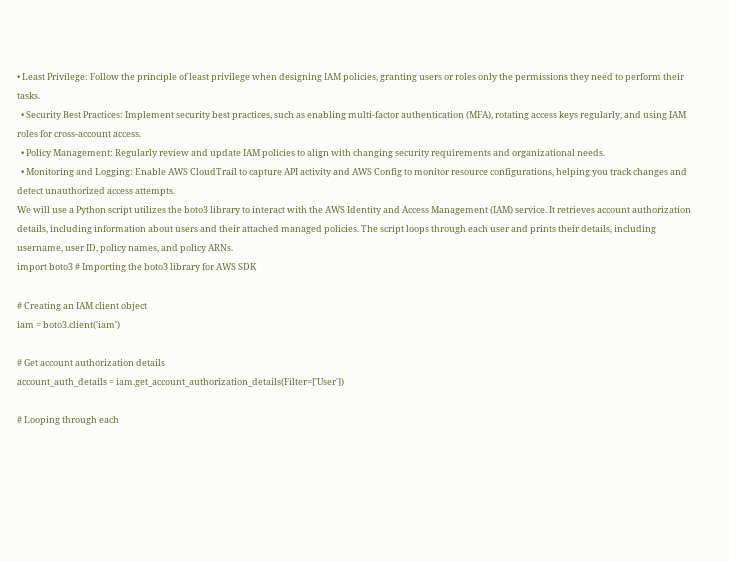• Least Privilege: Follow the principle of least privilege when designing IAM policies, granting users or roles only the permissions they need to perform their tasks.
  • Security Best Practices: Implement security best practices, such as enabling multi-factor authentication (MFA), rotating access keys regularly, and using IAM roles for cross-account access.
  • Policy Management: Regularly review and update IAM policies to align with changing security requirements and organizational needs.
  • Monitoring and Logging: Enable AWS CloudTrail to capture API activity and AWS Config to monitor resource configurations, helping you track changes and detect unauthorized access attempts.
We will use a Python script utilizes the boto3 library to interact with the AWS Identity and Access Management (IAM) service. It retrieves account authorization details, including information about users and their attached managed policies. The script loops through each user and prints their details, including username, user ID, policy names, and policy ARNs.
import boto3 # Importing the boto3 library for AWS SDK

# Creating an IAM client object
iam = boto3.client('iam')

# Get account authorization details
account_auth_details = iam.get_account_authorization_details(Filter=['User'])

# Looping through each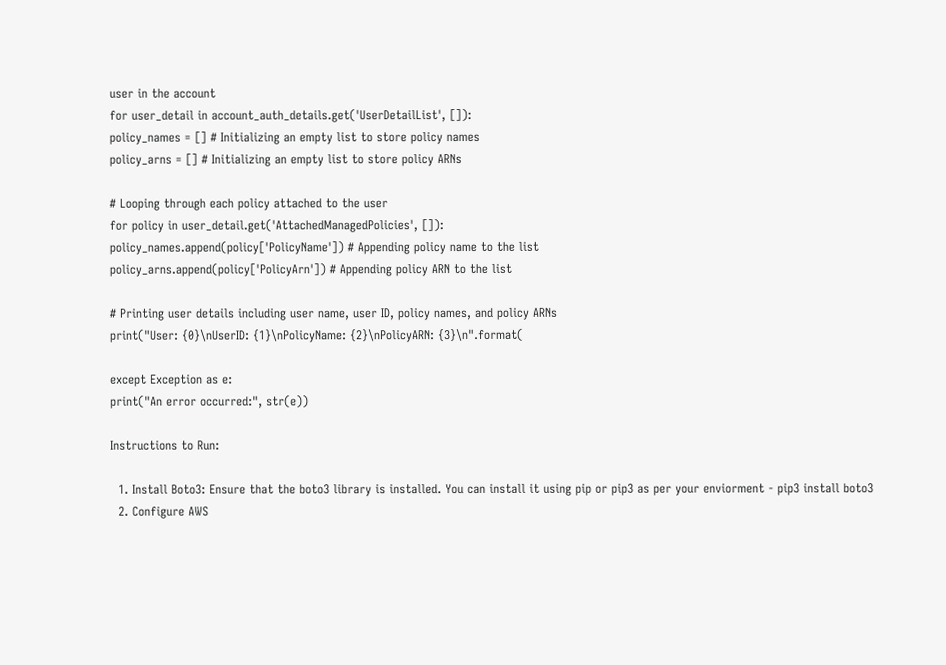user in the account
for user_detail in account_auth_details.get('UserDetailList', []):
policy_names = [] # Initializing an empty list to store policy names
policy_arns = [] # Initializing an empty list to store policy ARNs

# Looping through each policy attached to the user
for policy in user_detail.get('AttachedManagedPolicies', []):
policy_names.append(policy['PolicyName']) # Appending policy name to the list
policy_arns.append(policy['PolicyArn']) # Appending policy ARN to the list

# Printing user details including user name, user ID, policy names, and policy ARNs
print("User: {0}\nUserID: {1}\nPolicyName: {2}\nPolicyARN: {3}\n".format(

except Exception as e:
print("An error occurred:", str(e))

Instructions to Run:

  1. Install Boto3: Ensure that the boto3 library is installed. You can install it using pip or pip3 as per your enviorment - pip3 install boto3
  2. Configure AWS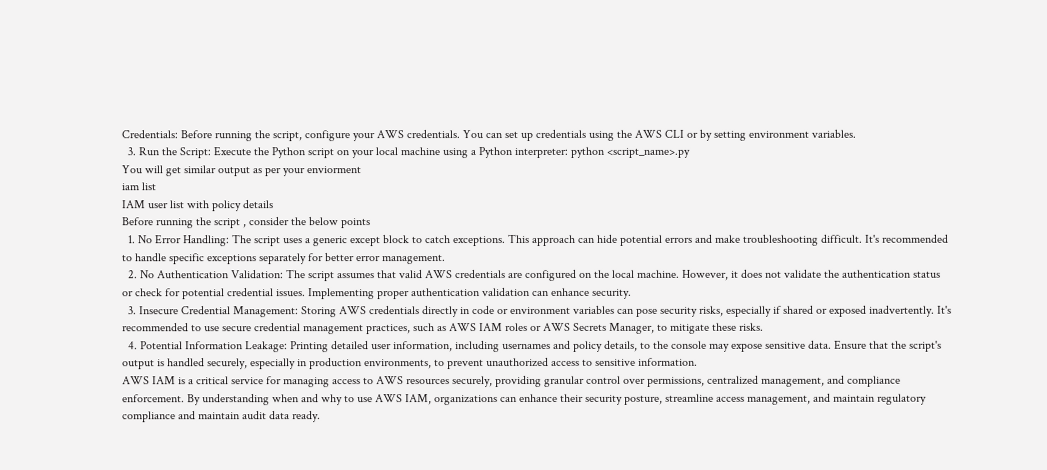Credentials: Before running the script, configure your AWS credentials. You can set up credentials using the AWS CLI or by setting environment variables.
  3. Run the Script: Execute the Python script on your local machine using a Python interpreter: python <script_name>.py
You will get similar output as per your enviorment
iam list
IAM user list with policy details
Before running the script , consider the below points
  1. No Error Handling: The script uses a generic except block to catch exceptions. This approach can hide potential errors and make troubleshooting difficult. It's recommended to handle specific exceptions separately for better error management.
  2. No Authentication Validation: The script assumes that valid AWS credentials are configured on the local machine. However, it does not validate the authentication status or check for potential credential issues. Implementing proper authentication validation can enhance security.
  3. Insecure Credential Management: Storing AWS credentials directly in code or environment variables can pose security risks, especially if shared or exposed inadvertently. It's recommended to use secure credential management practices, such as AWS IAM roles or AWS Secrets Manager, to mitigate these risks.
  4. Potential Information Leakage: Printing detailed user information, including usernames and policy details, to the console may expose sensitive data. Ensure that the script's output is handled securely, especially in production environments, to prevent unauthorized access to sensitive information.
AWS IAM is a critical service for managing access to AWS resources securely, providing granular control over permissions, centralized management, and compliance enforcement. By understanding when and why to use AWS IAM, organizations can enhance their security posture, streamline access management, and maintain regulatory compliance and maintain audit data ready.